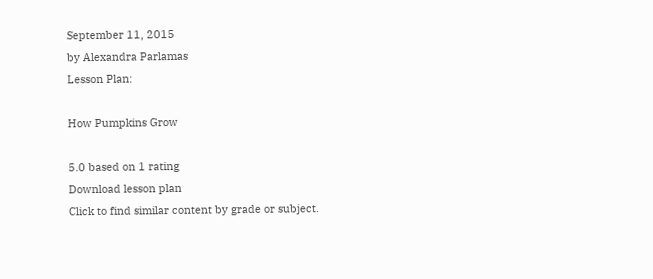September 11, 2015
by Alexandra Parlamas
Lesson Plan:

How Pumpkins Grow

5.0 based on 1 rating
Download lesson plan
Click to find similar content by grade or subject.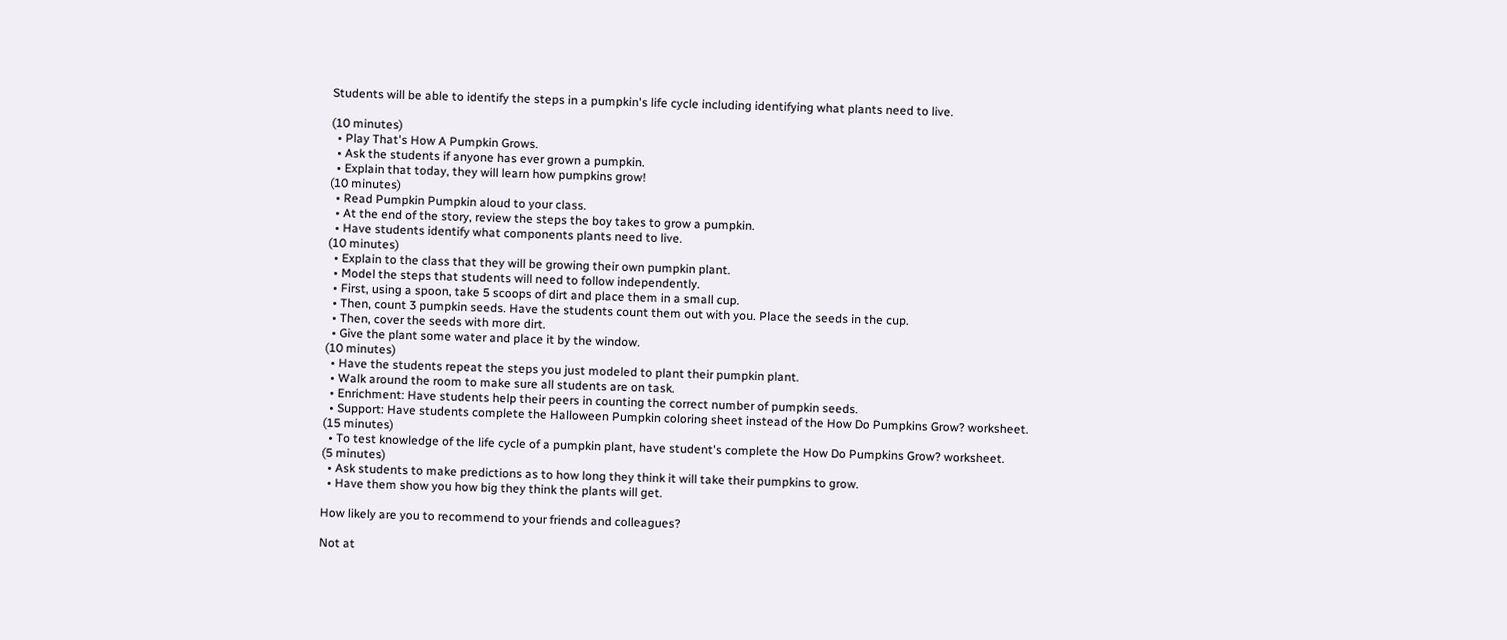Students will be able to identify the steps in a pumpkin's life cycle including identifying what plants need to live.

(10 minutes)
  • Play That's How A Pumpkin Grows.
  • Ask the students if anyone has ever grown a pumpkin.
  • Explain that today, they will learn how pumpkins grow!
(10 minutes)
  • Read Pumpkin Pumpkin aloud to your class.
  • At the end of the story, review the steps the boy takes to grow a pumpkin.
  • Have students identify what components plants need to live.
(10 minutes)
  • Explain to the class that they will be growing their own pumpkin plant.
  • Model the steps that students will need to follow independently.
  • First, using a spoon, take 5 scoops of dirt and place them in a small cup.
  • Then, count 3 pumpkin seeds. Have the students count them out with you. Place the seeds in the cup.
  • Then, cover the seeds with more dirt.
  • Give the plant some water and place it by the window.
(10 minutes)
  • Have the students repeat the steps you just modeled to plant their pumpkin plant.
  • Walk around the room to make sure all students are on task.
  • Enrichment: Have students help their peers in counting the correct number of pumpkin seeds.
  • Support: Have students complete the Halloween Pumpkin coloring sheet instead of the How Do Pumpkins Grow? worksheet.
(15 minutes)
  • To test knowledge of the life cycle of a pumpkin plant, have student's complete the How Do Pumpkins Grow? worksheet.
(5 minutes)
  • Ask students to make predictions as to how long they think it will take their pumpkins to grow.
  • Have them show you how big they think the plants will get.

How likely are you to recommend to your friends and colleagues?

Not at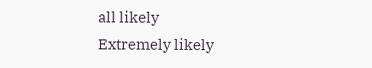all likely
Extremely likely